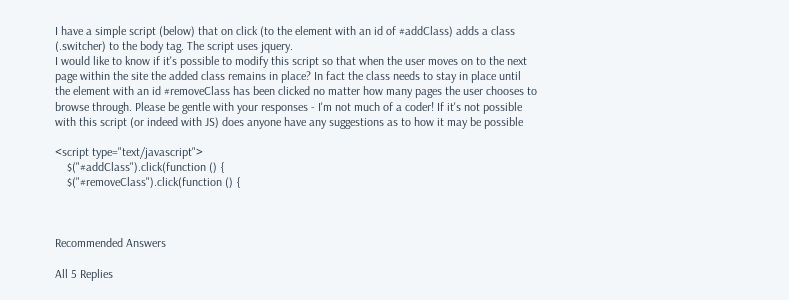I have a simple script (below) that on click (to the element with an id of #addClass) adds a class (.switcher) to the body tag. The script uses jquery.
I would like to know if it's possible to modify this script so that when the user moves on to the next page within the site the added class remains in place? In fact the class needs to stay in place until the element with an id #removeClass has been clicked no matter how many pages the user chooses to browse through. Please be gentle with your responses - I'm not much of a coder! If it's not possible with this script (or indeed with JS) does anyone have any suggestions as to how it may be possible

<script type="text/javascript">
    $("#addClass").click(function () {
    $("#removeClass").click(function () {



Recommended Answers

All 5 Replies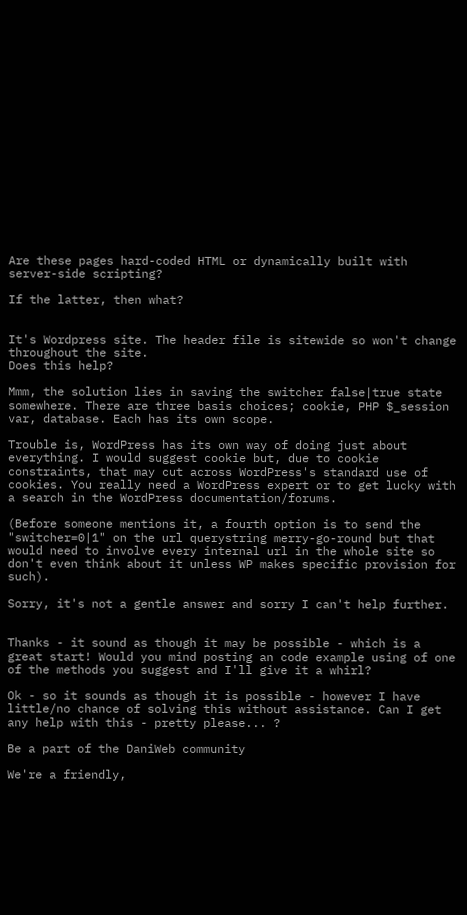Are these pages hard-coded HTML or dynamically built with server-side scripting?

If the latter, then what?


It's Wordpress site. The header file is sitewide so won't change throughout the site.
Does this help?

Mmm, the solution lies in saving the switcher false|true state somewhere. There are three basis choices; cookie, PHP $_session var, database. Each has its own scope.

Trouble is, WordPress has its own way of doing just about everything. I would suggest cookie but, due to cookie constraints, that may cut across WordPress's standard use of cookies. You really need a WordPress expert or to get lucky with a search in the WordPress documentation/forums.

(Before someone mentions it, a fourth option is to send the "switcher=0|1" on the url querystring merry-go-round but that would need to involve every internal url in the whole site so don't even think about it unless WP makes specific provision for such).

Sorry, it's not a gentle answer and sorry I can't help further.


Thanks - it sound as though it may be possible - which is a great start! Would you mind posting an code example using of one of the methods you suggest and I'll give it a whirl?

Ok - so it sounds as though it is possible - however I have little/no chance of solving this without assistance. Can I get any help with this - pretty please... ?

Be a part of the DaniWeb community

We're a friendly,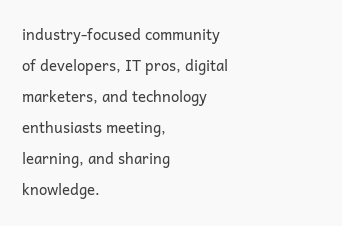industry-focused community of developers, IT pros, digital marketers, and technology enthusiasts meeting, learning, and sharing knowledge.